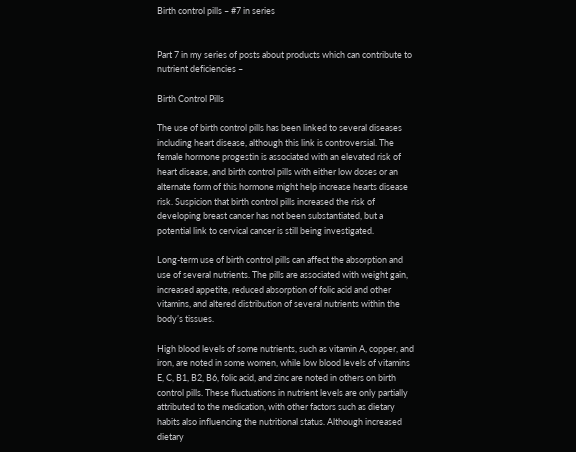Birth control pills – #7 in series


Part 7 in my series of posts about products which can contribute to nutrient deficiencies –

Birth Control Pills

The use of birth control pills has been linked to several diseases including heart disease, although this link is controversial. The female hormone progestin is associated with an elevated risk of heart disease, and birth control pills with either low doses or an alternate form of this hormone might help increase hearts disease risk. Suspicion that birth control pills increased the risk of developing breast cancer has not been substantiated, but a potential link to cervical cancer is still being investigated.

Long-term use of birth control pills can affect the absorption and use of several nutrients. The pills are associated with weight gain, increased appetite, reduced absorption of folic acid and other vitamins, and altered distribution of several nutrients within the body’s tissues.

High blood levels of some nutrients, such as vitamin A, copper, and iron, are noted in some women, while low blood levels of vitamins E, C, B1, B2, B6, folic acid, and zinc are noted in others on birth control pills. These fluctuations in nutrient levels are only partially attributed to the medication, with other factors such as dietary habits also influencing the nutritional status. Although increased dietary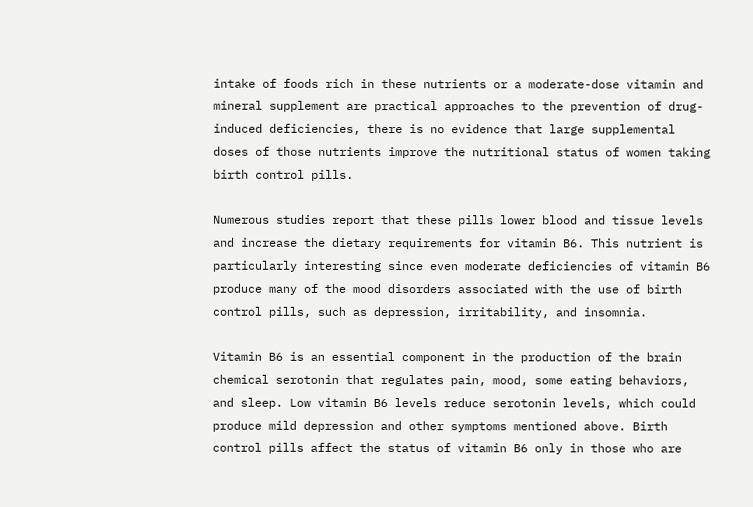intake of foods rich in these nutrients or a moderate-dose vitamin and mineral supplement are practical approaches to the prevention of drug-induced deficiencies, there is no evidence that large supplemental doses of those nutrients improve the nutritional status of women taking birth control pills.

Numerous studies report that these pills lower blood and tissue levels and increase the dietary requirements for vitamin B6. This nutrient is particularly interesting since even moderate deficiencies of vitamin B6 produce many of the mood disorders associated with the use of birth control pills, such as depression, irritability, and insomnia.

Vitamin B6 is an essential component in the production of the brain chemical serotonin that regulates pain, mood, some eating behaviors, and sleep. Low vitamin B6 levels reduce serotonin levels, which could produce mild depression and other symptoms mentioned above. Birth control pills affect the status of vitamin B6 only in those who are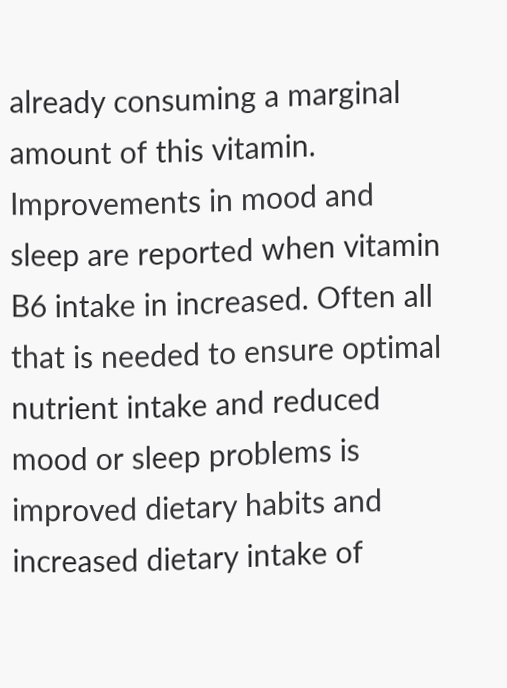already consuming a marginal amount of this vitamin. Improvements in mood and sleep are reported when vitamin B6 intake in increased. Often all that is needed to ensure optimal nutrient intake and reduced mood or sleep problems is improved dietary habits and increased dietary intake of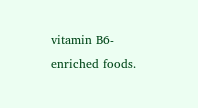vitamin B6-enriched foods.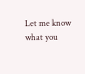Let me know what you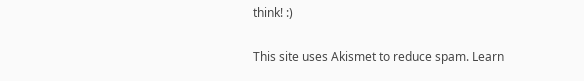think! :)

This site uses Akismet to reduce spam. Learn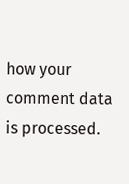how your comment data is processed.